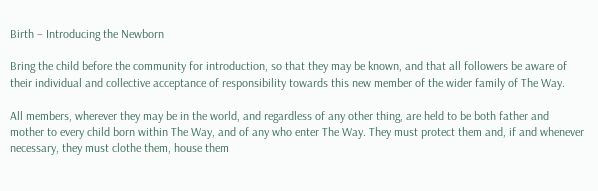Birth – Introducing the Newborn

Bring the child before the community for introduction, so that they may be known, and that all followers be aware of their individual and collective acceptance of responsibility towards this new member of the wider family of The Way.

All members, wherever they may be in the world, and regardless of any other thing, are held to be both father and mother to every child born within The Way, and of any who enter The Way. They must protect them and, if and whenever necessary, they must clothe them, house them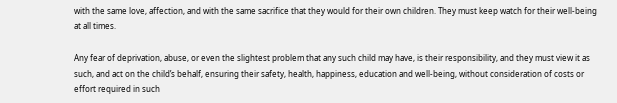with the same love, affection, and with the same sacrifice that they would for their own children. They must keep watch for their well-being at all times.

Any fear of deprivation, abuse, or even the slightest problem that any such child may have, is their responsibility, and they must view it as such, and act on the child’s behalf, ensuring their safety, health, happiness, education and well-being, without consideration of costs or effort required in such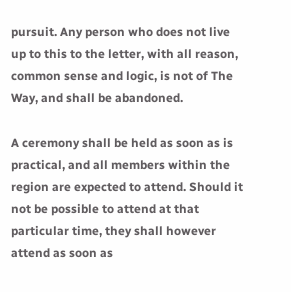pursuit. Any person who does not live up to this to the letter, with all reason, common sense and logic, is not of The Way, and shall be abandoned.

A ceremony shall be held as soon as is practical, and all members within the region are expected to attend. Should it not be possible to attend at that particular time, they shall however attend as soon as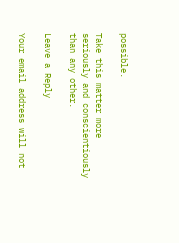possible.

Take this matter more seriously and conscientiously than any other.

Leave a Reply

Your email address will not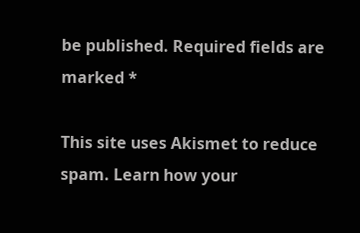be published. Required fields are marked *

This site uses Akismet to reduce spam. Learn how your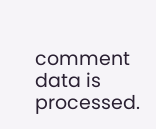comment data is processed.